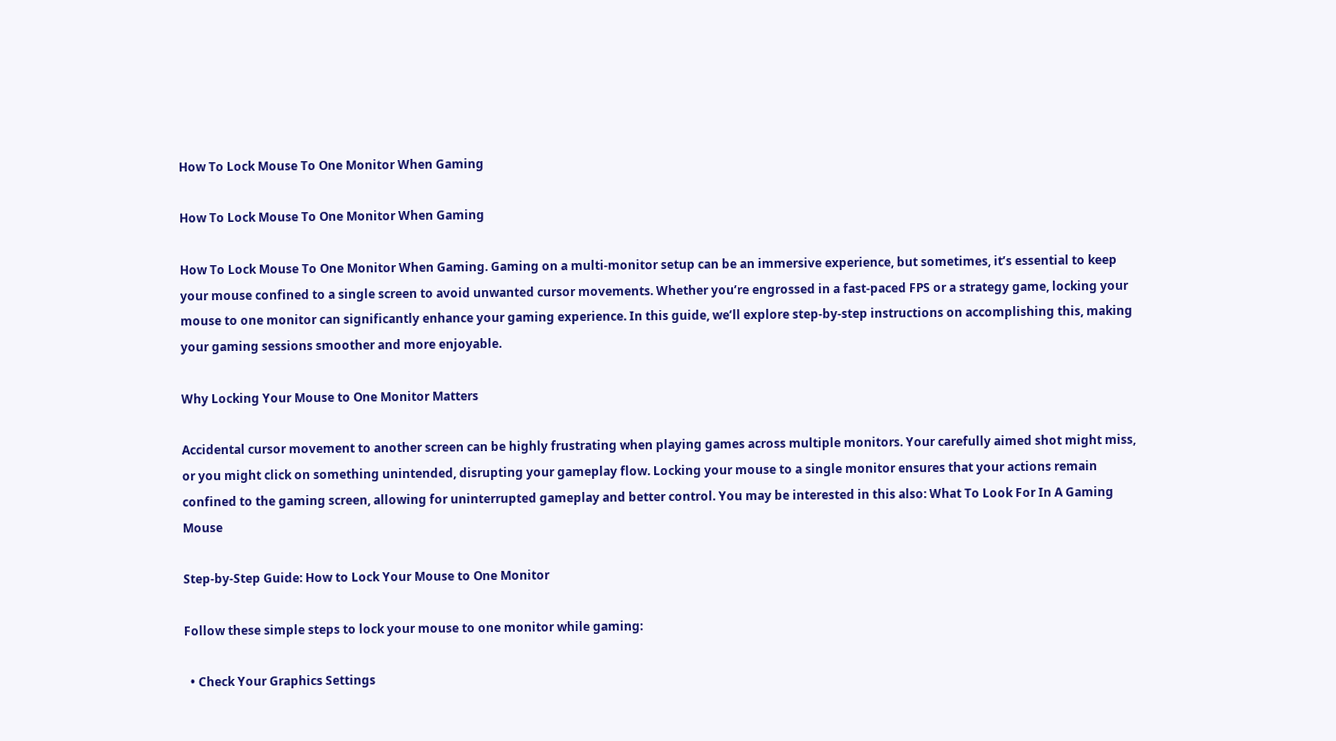How To Lock Mouse To One Monitor When Gaming

How To Lock Mouse To One Monitor When Gaming

How To Lock Mouse To One Monitor When Gaming. Gaming on a multi-monitor setup can be an immersive experience, but sometimes, it’s essential to keep your mouse confined to a single screen to avoid unwanted cursor movements. Whether you’re engrossed in a fast-paced FPS or a strategy game, locking your mouse to one monitor can significantly enhance your gaming experience. In this guide, we’ll explore step-by-step instructions on accomplishing this, making your gaming sessions smoother and more enjoyable.

Why Locking Your Mouse to One Monitor Matters

Accidental cursor movement to another screen can be highly frustrating when playing games across multiple monitors. Your carefully aimed shot might miss, or you might click on something unintended, disrupting your gameplay flow. Locking your mouse to a single monitor ensures that your actions remain confined to the gaming screen, allowing for uninterrupted gameplay and better control. You may be interested in this also: What To Look For In A Gaming Mouse

Step-by-Step Guide: How to Lock Your Mouse to One Monitor

Follow these simple steps to lock your mouse to one monitor while gaming:

  • Check Your Graphics Settings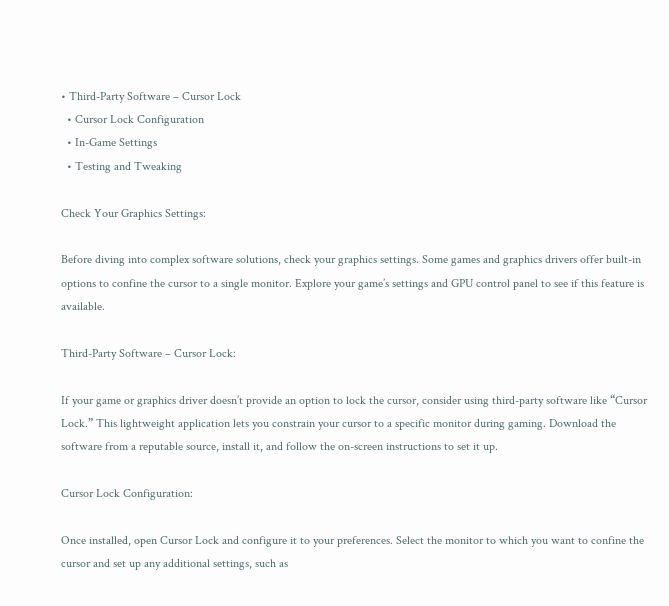• Third-Party Software – Cursor Lock
  • Cursor Lock Configuration
  • In-Game Settings
  • Testing and Tweaking

Check Your Graphics Settings:

Before diving into complex software solutions, check your graphics settings. Some games and graphics drivers offer built-in options to confine the cursor to a single monitor. Explore your game’s settings and GPU control panel to see if this feature is available.

Third-Party Software – Cursor Lock:

If your game or graphics driver doesn’t provide an option to lock the cursor, consider using third-party software like “Cursor Lock.” This lightweight application lets you constrain your cursor to a specific monitor during gaming. Download the software from a reputable source, install it, and follow the on-screen instructions to set it up.

Cursor Lock Configuration:

Once installed, open Cursor Lock and configure it to your preferences. Select the monitor to which you want to confine the cursor and set up any additional settings, such as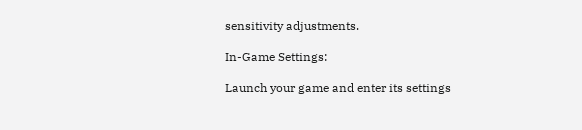sensitivity adjustments.

In-Game Settings:

Launch your game and enter its settings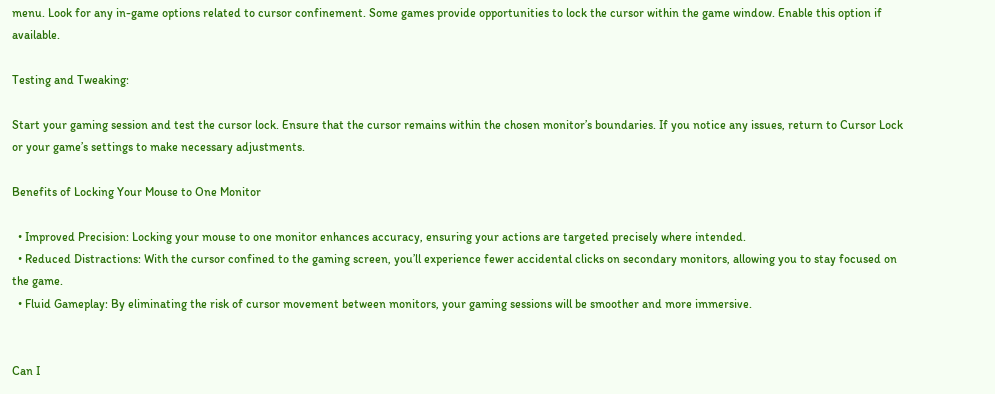menu. Look for any in-game options related to cursor confinement. Some games provide opportunities to lock the cursor within the game window. Enable this option if available.

Testing and Tweaking:

Start your gaming session and test the cursor lock. Ensure that the cursor remains within the chosen monitor’s boundaries. If you notice any issues, return to Cursor Lock or your game’s settings to make necessary adjustments.

Benefits of Locking Your Mouse to One Monitor

  • Improved Precision: Locking your mouse to one monitor enhances accuracy, ensuring your actions are targeted precisely where intended.
  • Reduced Distractions: With the cursor confined to the gaming screen, you’ll experience fewer accidental clicks on secondary monitors, allowing you to stay focused on the game.
  • Fluid Gameplay: By eliminating the risk of cursor movement between monitors, your gaming sessions will be smoother and more immersive.


Can I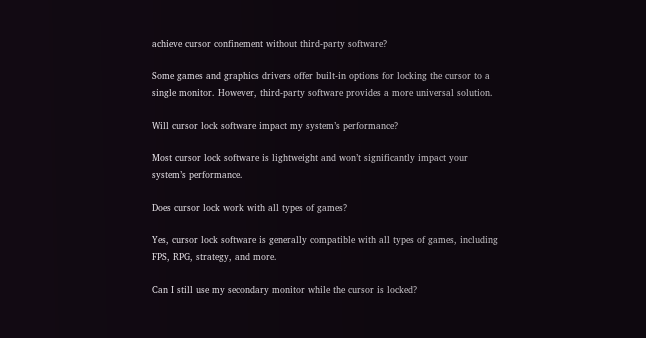achieve cursor confinement without third-party software?

Some games and graphics drivers offer built-in options for locking the cursor to a single monitor. However, third-party software provides a more universal solution.

Will cursor lock software impact my system’s performance?

Most cursor lock software is lightweight and won’t significantly impact your system’s performance.

Does cursor lock work with all types of games?

Yes, cursor lock software is generally compatible with all types of games, including FPS, RPG, strategy, and more.

Can I still use my secondary monitor while the cursor is locked?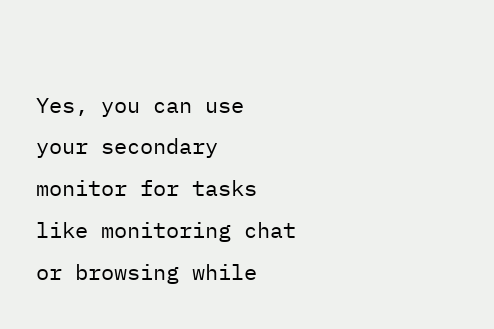Yes, you can use your secondary monitor for tasks like monitoring chat or browsing while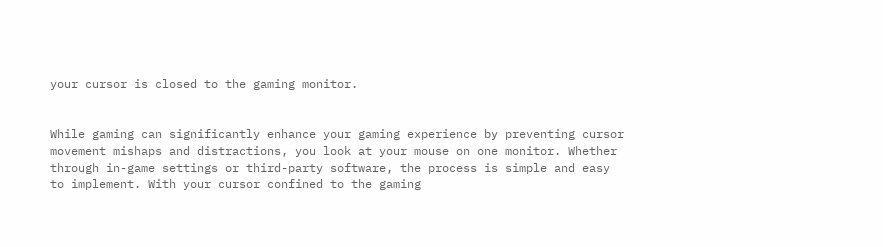your cursor is closed to the gaming monitor.


While gaming can significantly enhance your gaming experience by preventing cursor movement mishaps and distractions, you look at your mouse on one monitor. Whether through in-game settings or third-party software, the process is simple and easy to implement. With your cursor confined to the gaming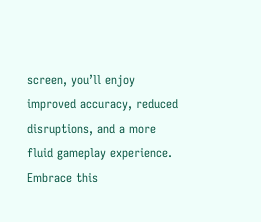screen, you’ll enjoy improved accuracy, reduced disruptions, and a more fluid gameplay experience. Embrace this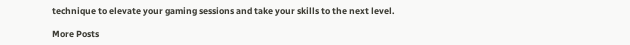technique to elevate your gaming sessions and take your skills to the next level.

More Posts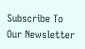Subscribe To Our Newsletter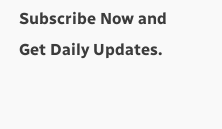Subscribe Now and Get Daily Updates.